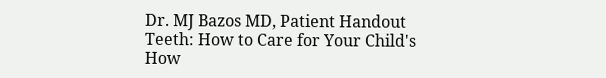Dr. MJ Bazos MD, Patient Handout
Teeth: How to Care for Your Child's
How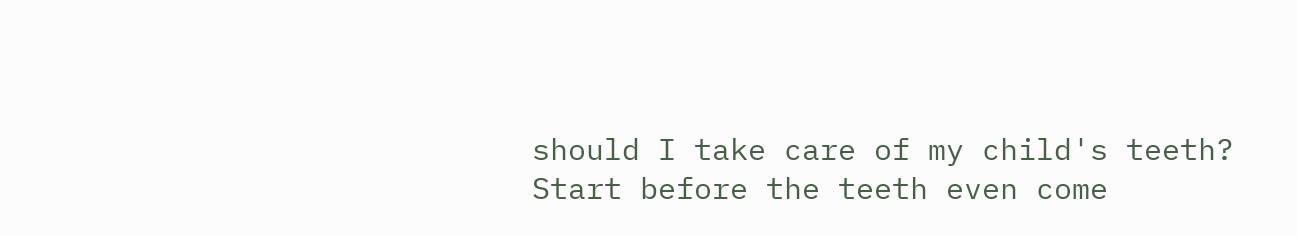should I take care of my child's teeth?
Start before the teeth even come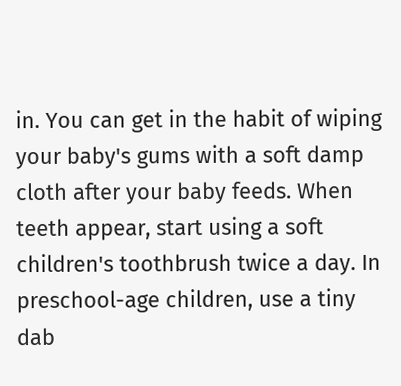in. You can get in the habit of wiping your baby's gums with a soft damp cloth after your baby feeds. When teeth appear, start using a soft children's toothbrush twice a day. In preschool-age children, use a tiny dab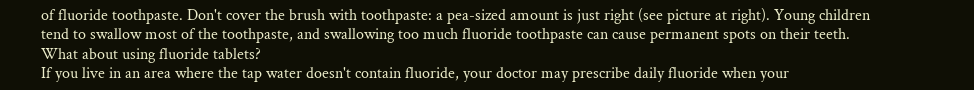of fluoride toothpaste. Don't cover the brush with toothpaste: a pea-sized amount is just right (see picture at right). Young children tend to swallow most of the toothpaste, and swallowing too much fluoride toothpaste can cause permanent spots on their teeth.
What about using fluoride tablets?
If you live in an area where the tap water doesn't contain fluoride, your doctor may prescribe daily fluoride when your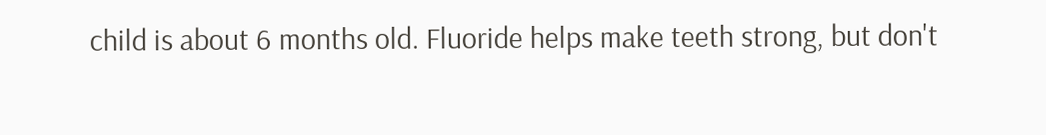child is about 6 months old. Fluoride helps make teeth strong, but don't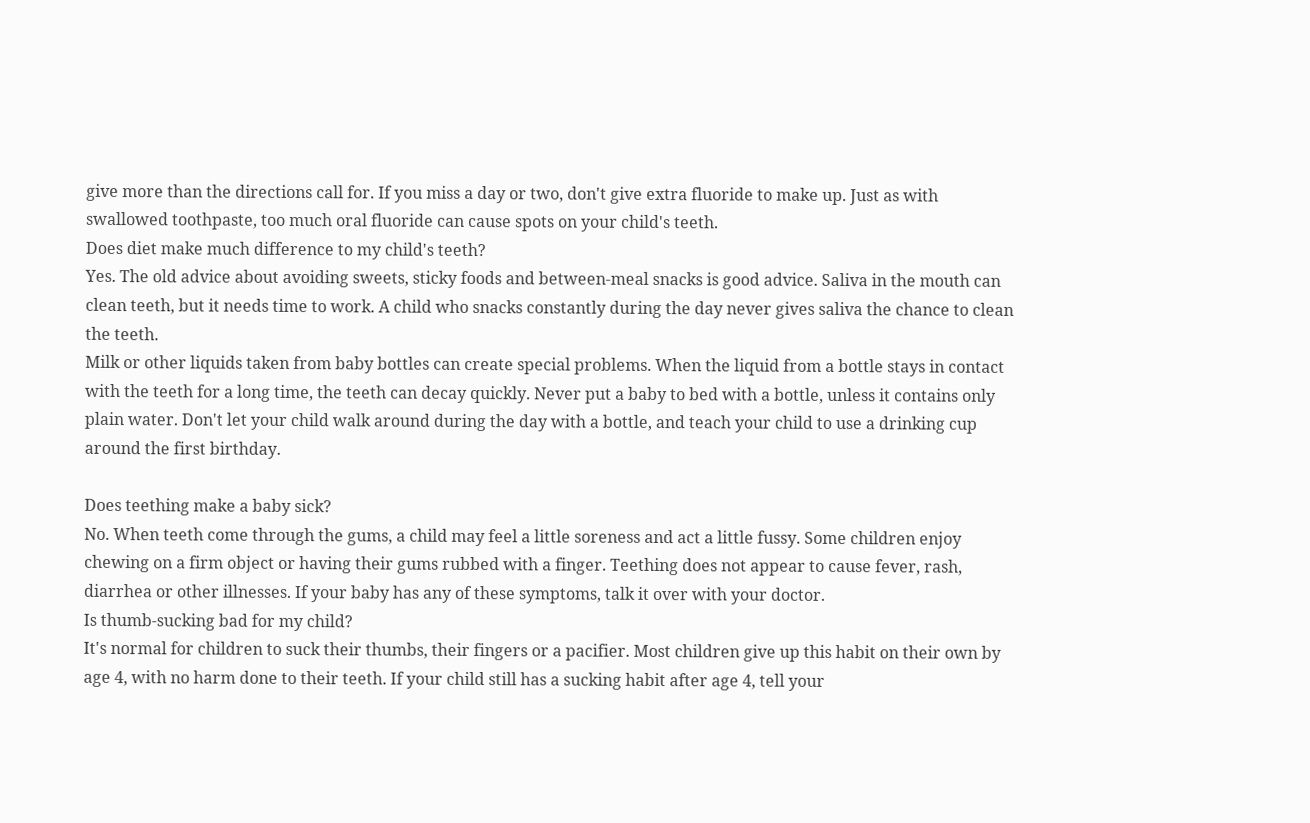give more than the directions call for. If you miss a day or two, don't give extra fluoride to make up. Just as with swallowed toothpaste, too much oral fluoride can cause spots on your child's teeth.
Does diet make much difference to my child's teeth?
Yes. The old advice about avoiding sweets, sticky foods and between-meal snacks is good advice. Saliva in the mouth can clean teeth, but it needs time to work. A child who snacks constantly during the day never gives saliva the chance to clean the teeth.
Milk or other liquids taken from baby bottles can create special problems. When the liquid from a bottle stays in contact with the teeth for a long time, the teeth can decay quickly. Never put a baby to bed with a bottle, unless it contains only plain water. Don't let your child walk around during the day with a bottle, and teach your child to use a drinking cup around the first birthday.

Does teething make a baby sick?
No. When teeth come through the gums, a child may feel a little soreness and act a little fussy. Some children enjoy chewing on a firm object or having their gums rubbed with a finger. Teething does not appear to cause fever, rash, diarrhea or other illnesses. If your baby has any of these symptoms, talk it over with your doctor.
Is thumb-sucking bad for my child?
It's normal for children to suck their thumbs, their fingers or a pacifier. Most children give up this habit on their own by age 4, with no harm done to their teeth. If your child still has a sucking habit after age 4, tell your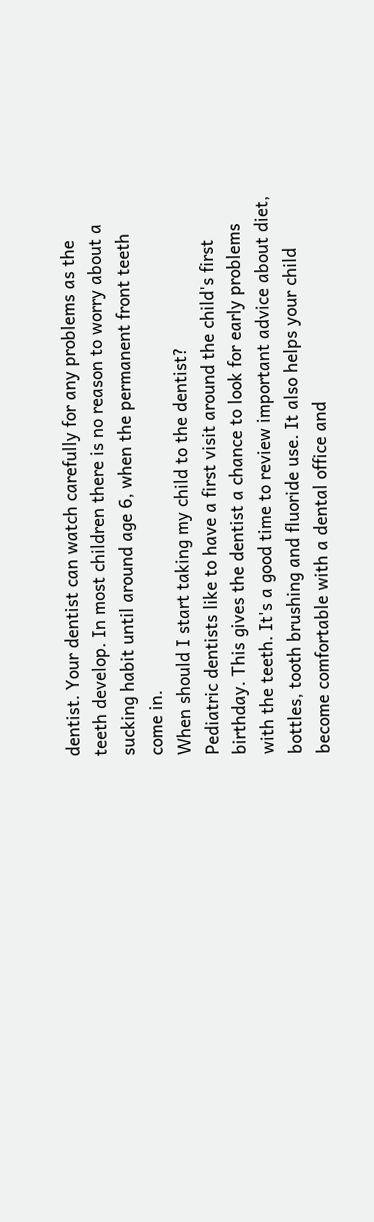dentist. Your dentist can watch carefully for any problems as the teeth develop. In most children there is no reason to worry about a sucking habit until around age 6, when the permanent front teeth come in.
When should I start taking my child to the dentist?
Pediatric dentists like to have a first visit around the child's first birthday. This gives the dentist a chance to look for early problems with the teeth. It's a good time to review important advice about diet, bottles, tooth brushing and fluoride use. It also helps your child become comfortable with a dental office and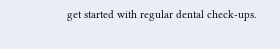get started with regular dental check-ups.